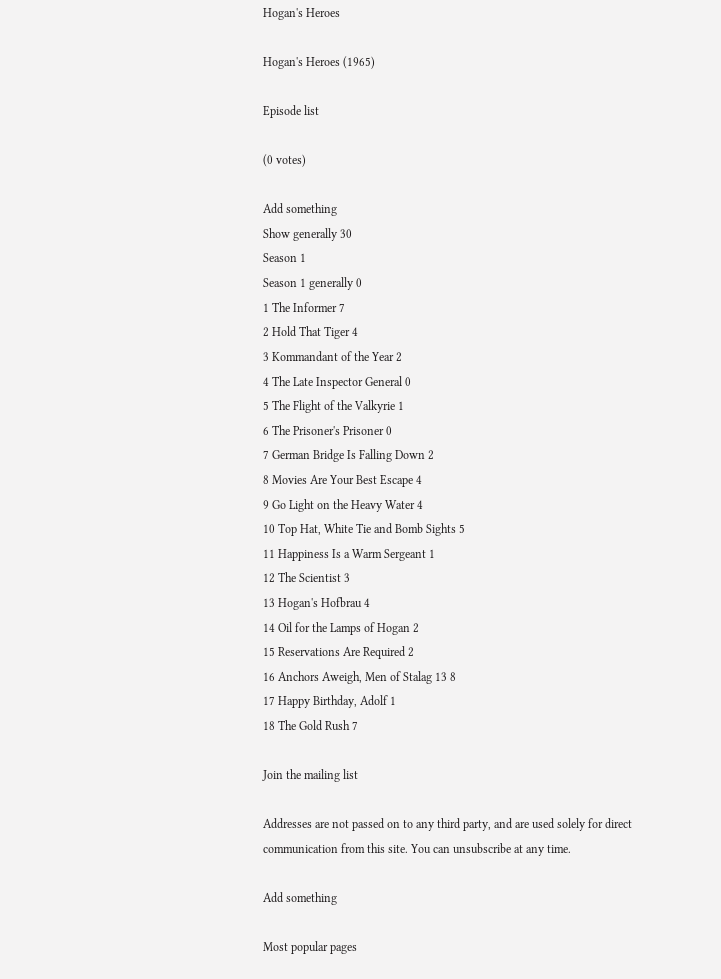Hogan's Heroes

Hogan's Heroes (1965)

Episode list

(0 votes)

Add something
Show generally 30
Season 1
Season 1 generally 0
1 The Informer 7
2 Hold That Tiger 4
3 Kommandant of the Year 2
4 The Late Inspector General 0
5 The Flight of the Valkyrie 1
6 The Prisoner's Prisoner 0
7 German Bridge Is Falling Down 2
8 Movies Are Your Best Escape 4
9 Go Light on the Heavy Water 4
10 Top Hat, White Tie and Bomb Sights 5
11 Happiness Is a Warm Sergeant 1
12 The Scientist 3
13 Hogan's Hofbrau 4
14 Oil for the Lamps of Hogan 2
15 Reservations Are Required 2
16 Anchors Aweigh, Men of Stalag 13 8
17 Happy Birthday, Adolf 1
18 The Gold Rush 7

Join the mailing list

Addresses are not passed on to any third party, and are used solely for direct communication from this site. You can unsubscribe at any time.

Add something

Most popular pages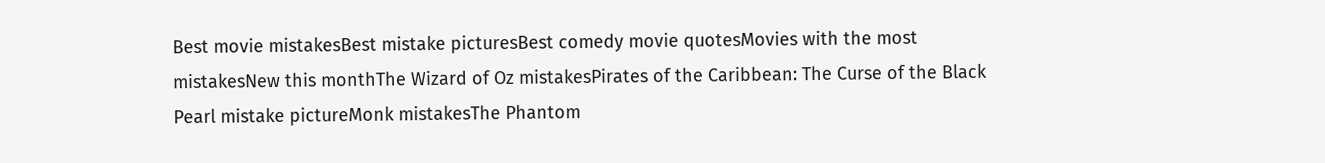Best movie mistakesBest mistake picturesBest comedy movie quotesMovies with the most mistakesNew this monthThe Wizard of Oz mistakesPirates of the Caribbean: The Curse of the Black Pearl mistake pictureMonk mistakesThe Phantom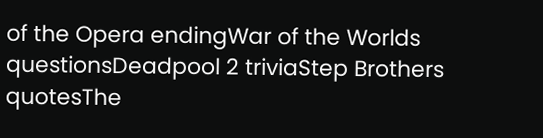of the Opera endingWar of the Worlds questionsDeadpool 2 triviaStep Brothers quotesThe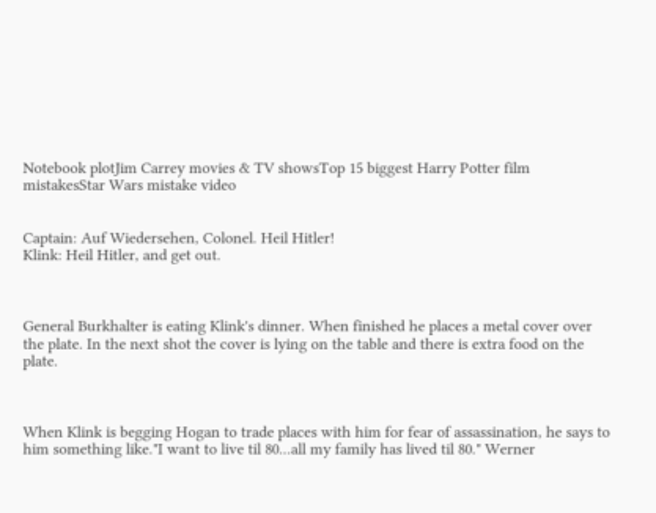Notebook plotJim Carrey movies & TV showsTop 15 biggest Harry Potter film mistakesStar Wars mistake video


Captain: Auf Wiedersehen, Colonel. Heil Hitler!
Klink: Heil Hitler, and get out.



General Burkhalter is eating Klink's dinner. When finished he places a metal cover over the plate. In the next shot the cover is lying on the table and there is extra food on the plate.



When Klink is begging Hogan to trade places with him for fear of assassination, he says to him something like."I want to live til 80...all my family has lived til 80." Werner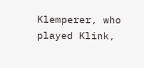Klemperer, who played Klink,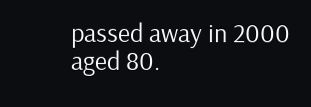passed away in 2000 aged 80.